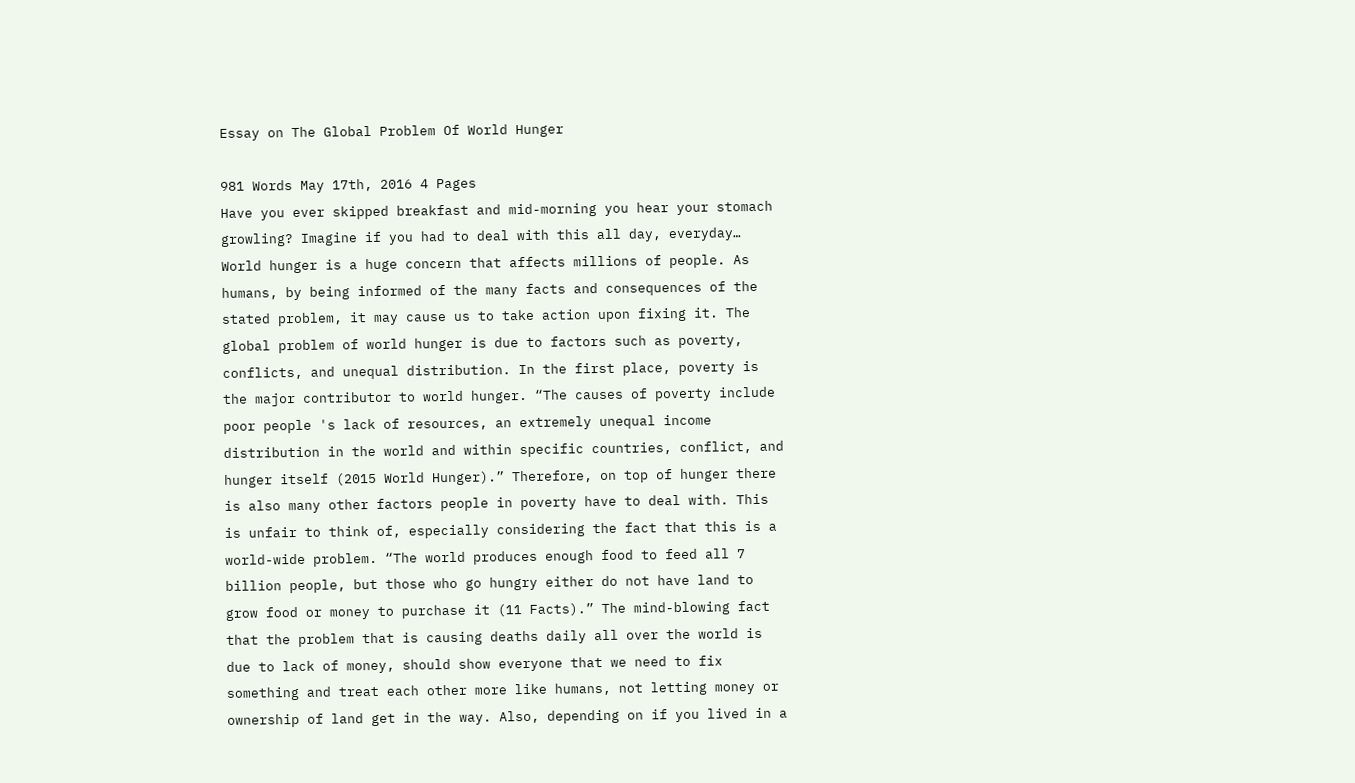Essay on The Global Problem Of World Hunger

981 Words May 17th, 2016 4 Pages
Have you ever skipped breakfast and mid-morning you hear your stomach growling? Imagine if you had to deal with this all day, everyday… World hunger is a huge concern that affects millions of people. As humans, by being informed of the many facts and consequences of the stated problem, it may cause us to take action upon fixing it. The global problem of world hunger is due to factors such as poverty, conflicts, and unequal distribution. In the first place, poverty is the major contributor to world hunger. “The causes of poverty include poor people 's lack of resources, an extremely unequal income distribution in the world and within specific countries, conflict, and hunger itself (2015 World Hunger).” Therefore, on top of hunger there is also many other factors people in poverty have to deal with. This is unfair to think of, especially considering the fact that this is a world-wide problem. “The world produces enough food to feed all 7 billion people, but those who go hungry either do not have land to grow food or money to purchase it (11 Facts).” The mind-blowing fact that the problem that is causing deaths daily all over the world is due to lack of money, should show everyone that we need to fix something and treat each other more like humans, not letting money or ownership of land get in the way. Also, depending on if you lived in a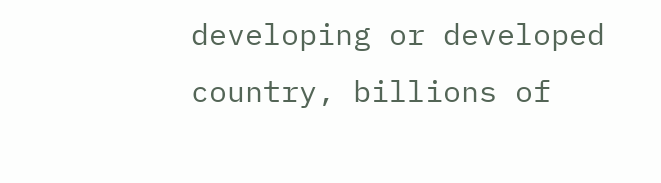developing or developed country, billions of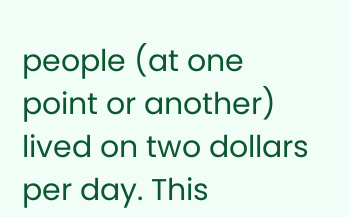people (at one point or another) lived on two dollars per day. This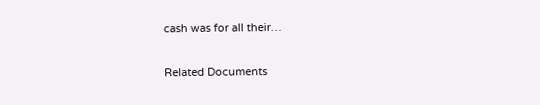cash was for all their…

Related Documents